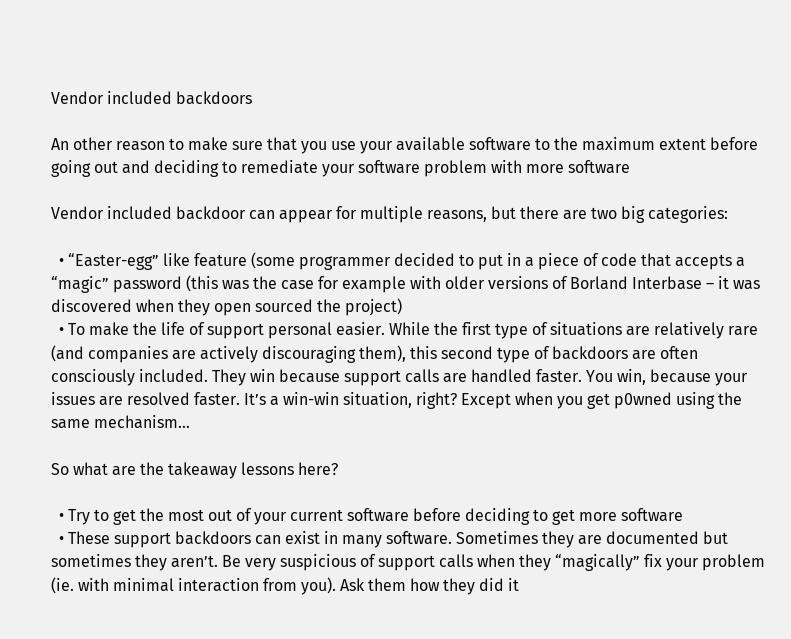Vendor included backdoors

An other reason to make sure that you use your available software to the maximum extent before going out and deciding to remediate your software problem with more software

Vendor included backdoor can appear for multiple reasons, but there are two big categories:

  • “Easter-egg” like feature (some programmer decided to put in a piece of code that accepts a “magic” password (this was the case for example with older versions of Borland Interbase – it was discovered when they open sourced the project)
  • To make the life of support personal easier. While the first type of situations are relatively rare (and companies are actively discouraging them), this second type of backdoors are often consciously included. They win because support calls are handled faster. You win, because your issues are resolved faster. It’s a win-win situation, right? Except when you get p0wned using the same mechanism…

So what are the takeaway lessons here?

  • Try to get the most out of your current software before deciding to get more software
  • These support backdoors can exist in many software. Sometimes they are documented but sometimes they aren’t. Be very suspicious of support calls when they “magically” fix your problem (ie. with minimal interaction from you). Ask them how they did it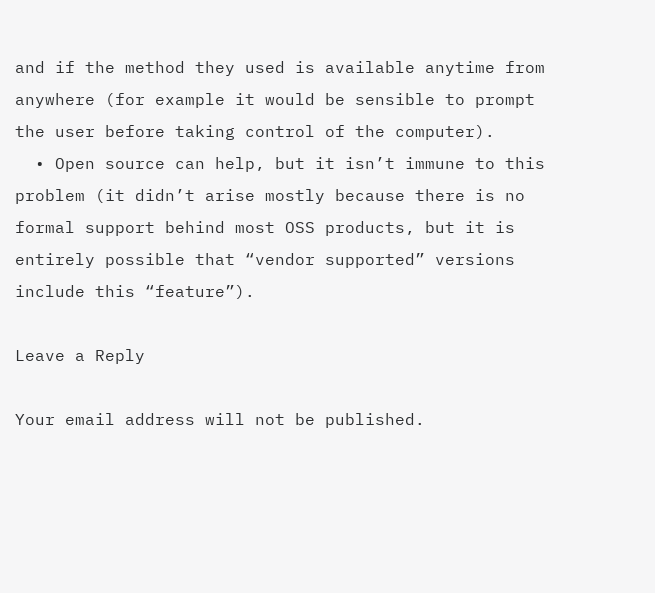and if the method they used is available anytime from anywhere (for example it would be sensible to prompt the user before taking control of the computer).
  • Open source can help, but it isn’t immune to this problem (it didn’t arise mostly because there is no formal support behind most OSS products, but it is entirely possible that “vendor supported” versions include this “feature”).

Leave a Reply

Your email address will not be published.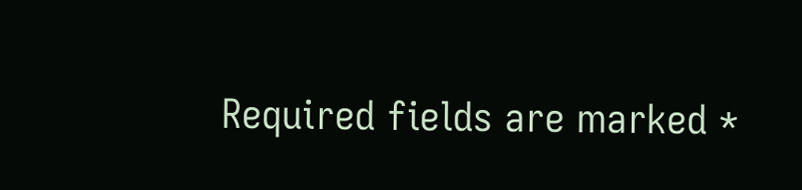Required fields are marked *